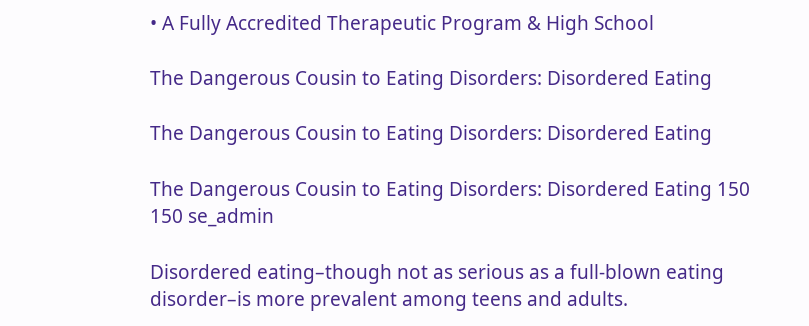• A Fully Accredited Therapeutic Program & High School

The Dangerous Cousin to Eating Disorders: Disordered Eating

The Dangerous Cousin to Eating Disorders: Disordered Eating

The Dangerous Cousin to Eating Disorders: Disordered Eating 150 150 se_admin

Disordered eating–though not as serious as a full-blown eating disorder–is more prevalent among teens and adults.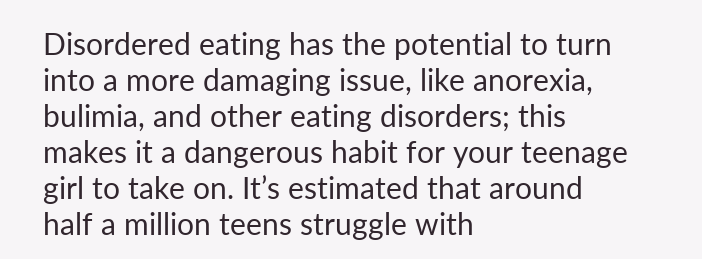Disordered eating has the potential to turn into a more damaging issue, like anorexia, bulimia, and other eating disorders; this makes it a dangerous habit for your teenage girl to take on. It’s estimated that around half a million teens struggle with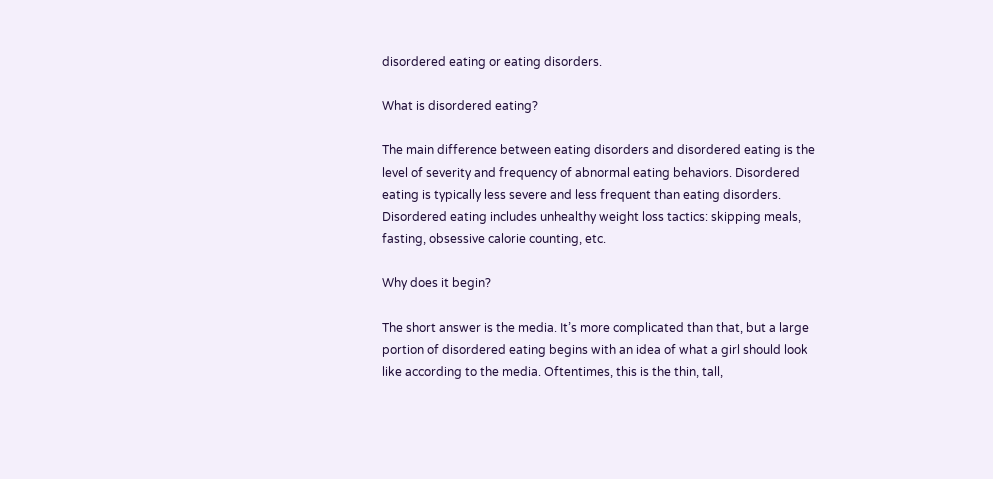disordered eating or eating disorders.

What is disordered eating?

The main difference between eating disorders and disordered eating is the level of severity and frequency of abnormal eating behaviors. Disordered eating is typically less severe and less frequent than eating disorders. Disordered eating includes unhealthy weight loss tactics: skipping meals, fasting, obsessive calorie counting, etc.

Why does it begin?

The short answer is the media. It’s more complicated than that, but a large portion of disordered eating begins with an idea of what a girl should look like according to the media. Oftentimes, this is the thin, tall,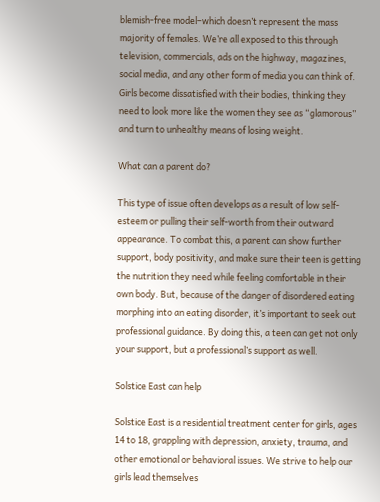blemish-free model–which doesn’t represent the mass majority of females. We’re all exposed to this through television, commercials, ads on the highway, magazines, social media, and any other form of media you can think of. Girls become dissatisfied with their bodies, thinking they need to look more like the women they see as “glamorous” and turn to unhealthy means of losing weight.

What can a parent do?

This type of issue often develops as a result of low self-esteem or pulling their self-worth from their outward appearance. To combat this, a parent can show further support, body positivity, and make sure their teen is getting the nutrition they need while feeling comfortable in their own body. But, because of the danger of disordered eating morphing into an eating disorder, it’s important to seek out professional guidance. By doing this, a teen can get not only your support, but a professional’s support as well.

Solstice East can help

Solstice East is a residential treatment center for girls, ages 14 to 18, grappling with depression, anxiety, trauma, and other emotional or behavioral issues. We strive to help our girls lead themselves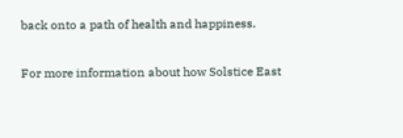back onto a path of health and happiness.

For more information about how Solstice East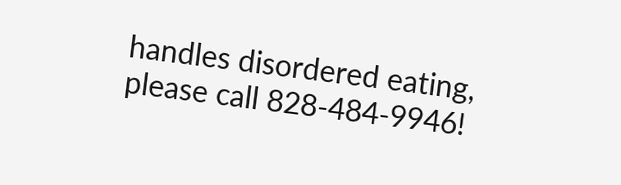handles disordered eating, please call 828-484-9946!